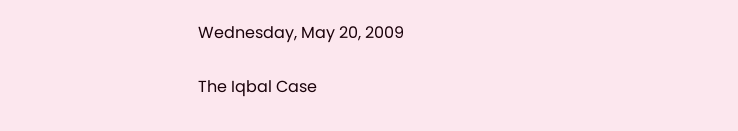Wednesday, May 20, 2009

The Iqbal Case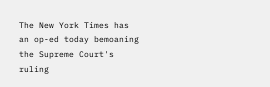The New York Times has an op-ed today bemoaning the Supreme Court's ruling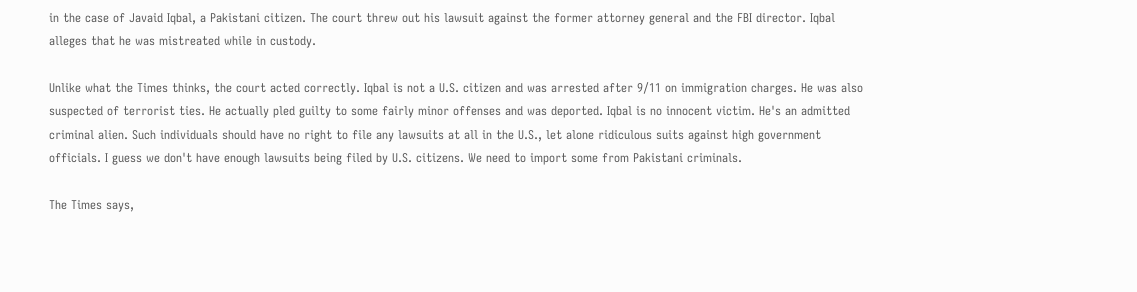in the case of Javaid Iqbal, a Pakistani citizen. The court threw out his lawsuit against the former attorney general and the FBI director. Iqbal alleges that he was mistreated while in custody.

Unlike what the Times thinks, the court acted correctly. Iqbal is not a U.S. citizen and was arrested after 9/11 on immigration charges. He was also suspected of terrorist ties. He actually pled guilty to some fairly minor offenses and was deported. Iqbal is no innocent victim. He's an admitted criminal alien. Such individuals should have no right to file any lawsuits at all in the U.S., let alone ridiculous suits against high government officials. I guess we don't have enough lawsuits being filed by U.S. citizens. We need to import some from Pakistani criminals.

The Times says,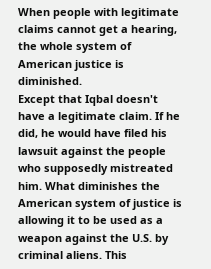When people with legitimate claims cannot get a hearing, the whole system of American justice is diminished.
Except that Iqbal doesn't have a legitimate claim. If he did, he would have filed his lawsuit against the people who supposedly mistreated him. What diminishes the American system of justice is allowing it to be used as a weapon against the U.S. by criminal aliens. This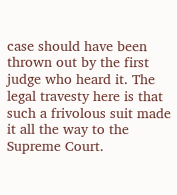case should have been thrown out by the first judge who heard it. The legal travesty here is that such a frivolous suit made it all the way to the Supreme Court.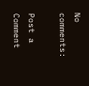No comments:

Post a Comment